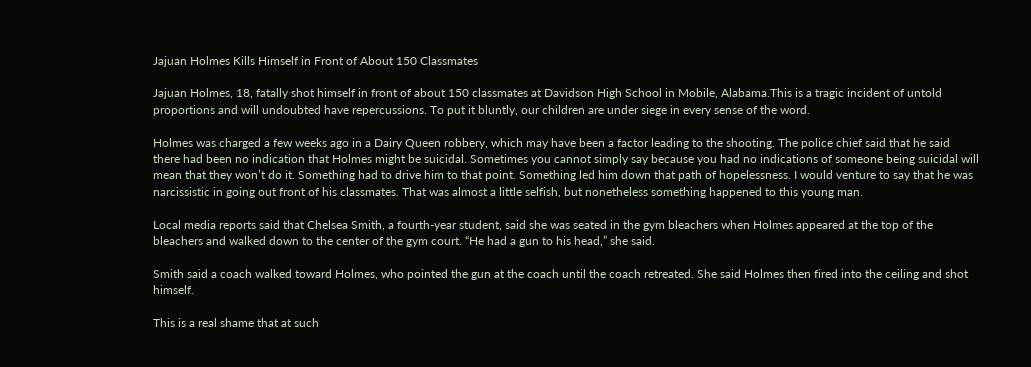Jajuan Holmes Kills Himself in Front of About 150 Classmates

Jajuan Holmes, 18, fatally shot himself in front of about 150 classmates at Davidson High School in Mobile, Alabama.This is a tragic incident of untold proportions and will undoubted have repercussions. To put it bluntly, our children are under siege in every sense of the word.

Holmes was charged a few weeks ago in a Dairy Queen robbery, which may have been a factor leading to the shooting. The police chief said that he said there had been no indication that Holmes might be suicidal. Sometimes you cannot simply say because you had no indications of someone being suicidal will mean that they won’t do it. Something had to drive him to that point. Something led him down that path of hopelessness. I would venture to say that he was narcissistic in going out front of his classmates. That was almost a little selfish, but nonetheless something happened to this young man.

Local media reports said that Chelsea Smith, a fourth-year student, said she was seated in the gym bleachers when Holmes appeared at the top of the bleachers and walked down to the center of the gym court. “He had a gun to his head,” she said.

Smith said a coach walked toward Holmes, who pointed the gun at the coach until the coach retreated. She said Holmes then fired into the ceiling and shot himself.

This is a real shame that at such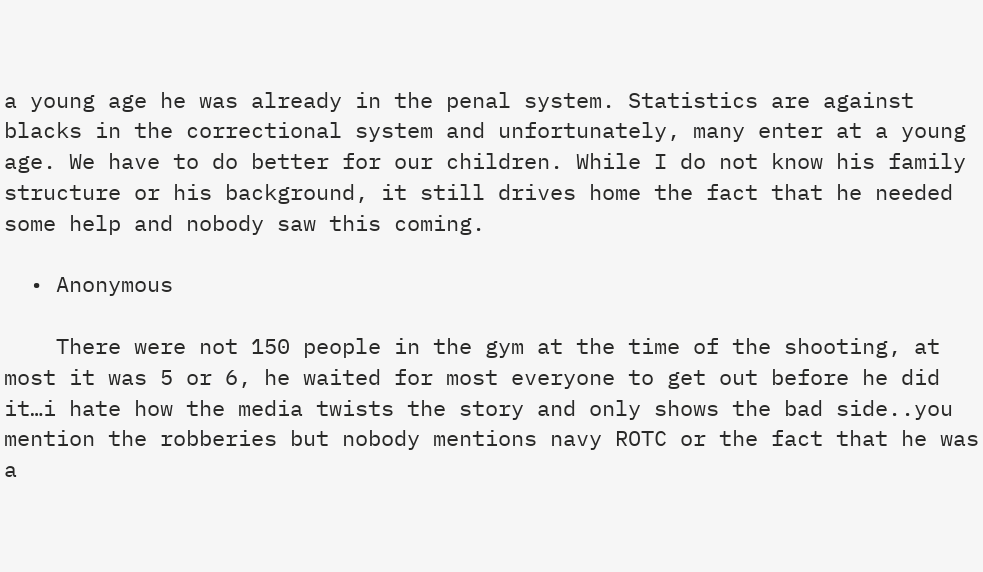a young age he was already in the penal system. Statistics are against blacks in the correctional system and unfortunately, many enter at a young age. We have to do better for our children. While I do not know his family structure or his background, it still drives home the fact that he needed some help and nobody saw this coming.

  • Anonymous

    There were not 150 people in the gym at the time of the shooting, at most it was 5 or 6, he waited for most everyone to get out before he did it…i hate how the media twists the story and only shows the bad side..you mention the robberies but nobody mentions navy ROTC or the fact that he was a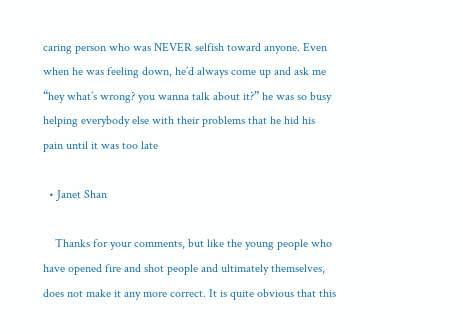caring person who was NEVER selfish toward anyone. Even when he was feeling down, he’d always come up and ask me “hey what’s wrong? you wanna talk about it?” he was so busy helping everybody else with their problems that he hid his pain until it was too late

  • Janet Shan

    Thanks for your comments, but like the young people who have opened fire and shot people and ultimately themselves, does not make it any more correct. It is quite obvious that this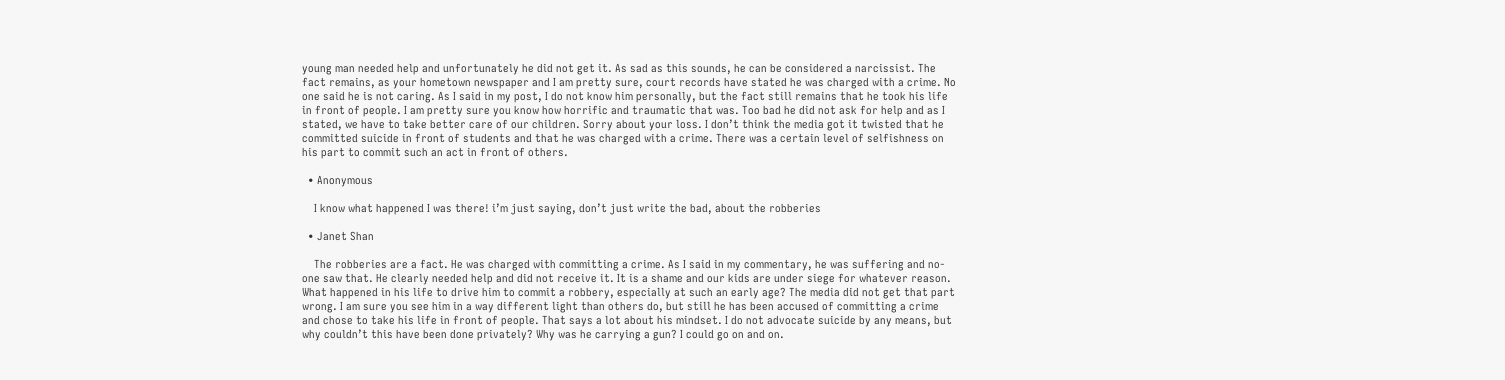young man needed help and unfortunately he did not get it. As sad as this sounds, he can be considered a narcissist. The fact remains, as your hometown newspaper and I am pretty sure, court records have stated he was charged with a crime. No one said he is not caring. As I said in my post, I do not know him personally, but the fact still remains that he took his life in front of people. I am pretty sure you know how horrific and traumatic that was. Too bad he did not ask for help and as I stated, we have to take better care of our children. Sorry about your loss. I don’t think the media got it twisted that he committed suicide in front of students and that he was charged with a crime. There was a certain level of selfishness on his part to commit such an act in front of others.

  • Anonymous

    I know what happened I was there! i’m just saying, don’t just write the bad, about the robberies

  • Janet Shan

    The robberies are a fact. He was charged with committing a crime. As I said in my commentary, he was suffering and no-one saw that. He clearly needed help and did not receive it. It is a shame and our kids are under siege for whatever reason. What happened in his life to drive him to commit a robbery, especially at such an early age? The media did not get that part wrong. I am sure you see him in a way different light than others do, but still he has been accused of committing a crime and chose to take his life in front of people. That says a lot about his mindset. I do not advocate suicide by any means, but why couldn’t this have been done privately? Why was he carrying a gun? I could go on and on.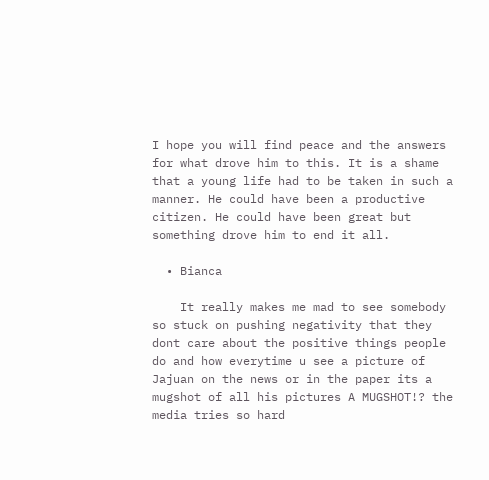I hope you will find peace and the answers for what drove him to this. It is a shame that a young life had to be taken in such a manner. He could have been a productive citizen. He could have been great but something drove him to end it all.

  • Bianca

    It really makes me mad to see somebody so stuck on pushing negativity that they dont care about the positive things people do and how everytime u see a picture of Jajuan on the news or in the paper its a mugshot of all his pictures A MUGSHOT!? the media tries so hard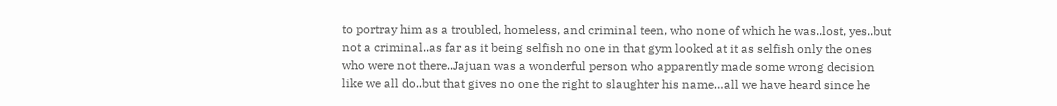to portray him as a troubled, homeless, and criminal teen, who none of which he was..lost, yes..but not a criminal..as far as it being selfish no one in that gym looked at it as selfish only the ones who were not there..Jajuan was a wonderful person who apparently made some wrong decision like we all do..but that gives no one the right to slaughter his name…all we have heard since he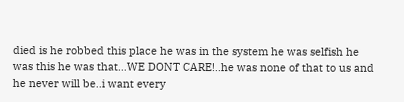died is he robbed this place he was in the system he was selfish he was this he was that…WE DONT CARE!..he was none of that to us and he never will be..i want every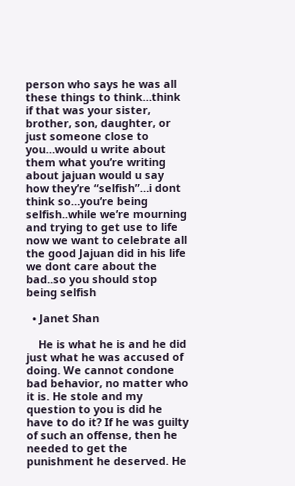person who says he was all these things to think…think if that was your sister, brother, son, daughter, or just someone close to you…would u write about them what you’re writing about jajuan would u say how they’re “selfish”…i dont think so…you’re being selfish..while we’re mourning and trying to get use to life now we want to celebrate all the good Jajuan did in his life we dont care about the bad..so you should stop being selfish

  • Janet Shan

    He is what he is and he did just what he was accused of doing. We cannot condone bad behavior, no matter who it is. He stole and my question to you is did he have to do it? If he was guilty of such an offense, then he needed to get the punishment he deserved. He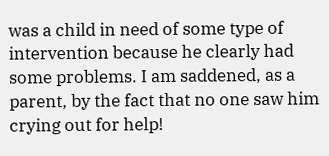was a child in need of some type of intervention because he clearly had some problems. I am saddened, as a parent, by the fact that no one saw him crying out for help!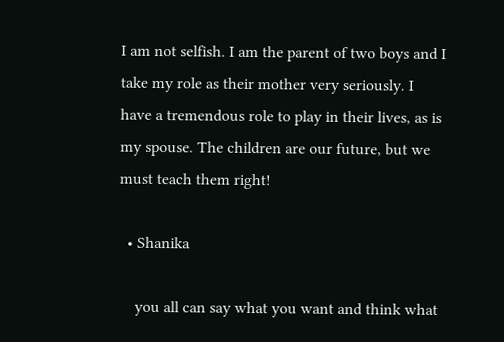I am not selfish. I am the parent of two boys and I take my role as their mother very seriously. I have a tremendous role to play in their lives, as is my spouse. The children are our future, but we must teach them right!

  • Shanika

    you all can say what you want and think what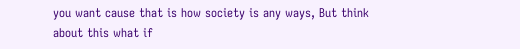you want cause that is how society is any ways, But think about this what if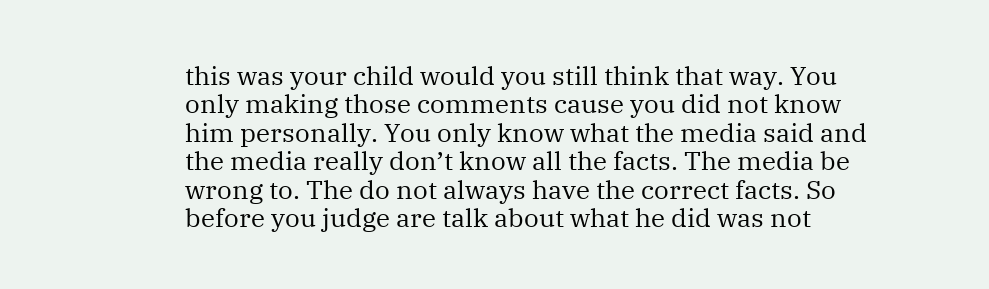this was your child would you still think that way. You only making those comments cause you did not know him personally. You only know what the media said and the media really don’t know all the facts. The media be wrong to. The do not always have the correct facts. So before you judge are talk about what he did was not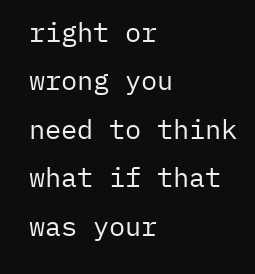right or wrong you need to think what if that was your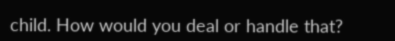child. How would you deal or handle that?